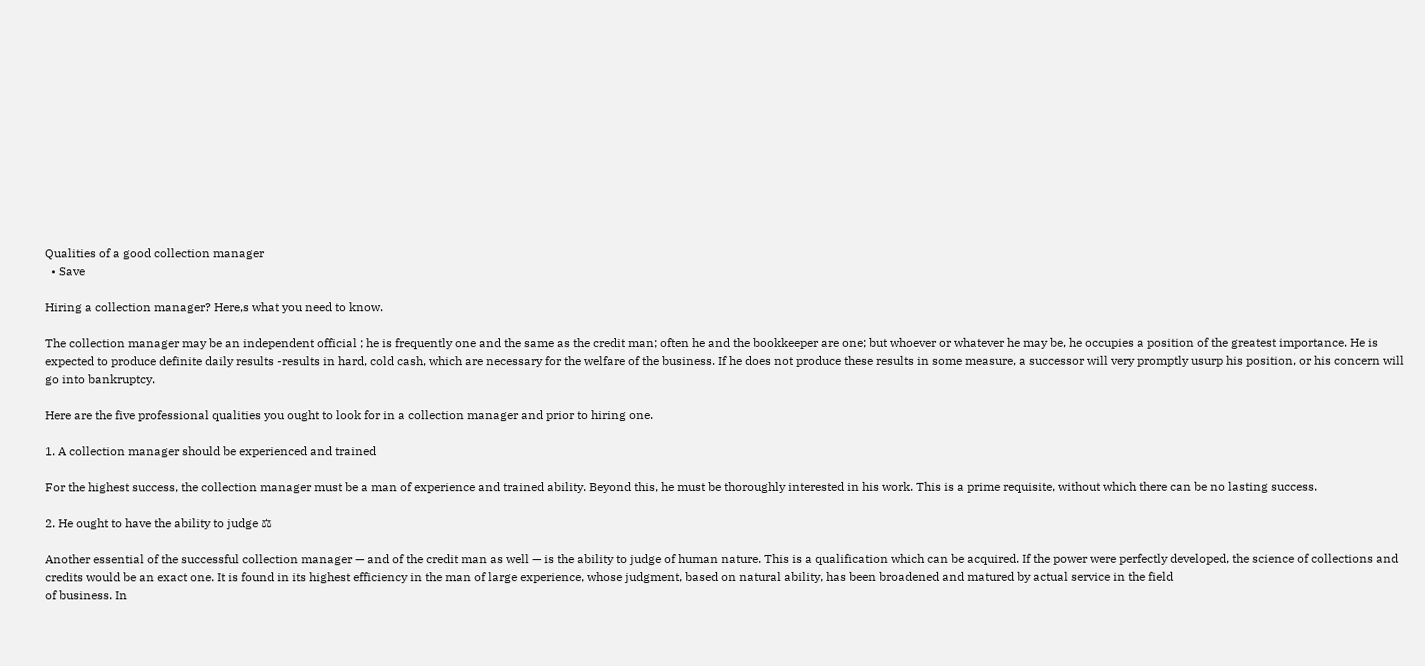Qualities of a good collection manager
  • Save

Hiring a collection manager? Here,s what you need to know.

The collection manager may be an independent official ; he is frequently one and the same as the credit man; often he and the bookkeeper are one; but whoever or whatever he may be, he occupies a position of the greatest importance. He is expected to produce definite daily results -results in hard, cold cash, which are necessary for the welfare of the business. If he does not produce these results in some measure, a successor will very promptly usurp his position, or his concern will go into bankruptcy.

Here are the five professional qualities you ought to look for in a collection manager and prior to hiring one.

1. A collection manager should be experienced and trained

For the highest success, the collection manager must be a man of experience and trained ability. Beyond this, he must be thoroughly interested in his work. This is a prime requisite, without which there can be no lasting success.

2. He ought to have the ability to judge ⚖

Another essential of the successful collection manager — and of the credit man as well — is the ability to judge of human nature. This is a qualification which can be acquired. If the power were perfectly developed, the science of collections and credits would be an exact one. It is found in its highest efficiency in the man of large experience, whose judgment, based on natural ability, has been broadened and matured by actual service in the field
of business. In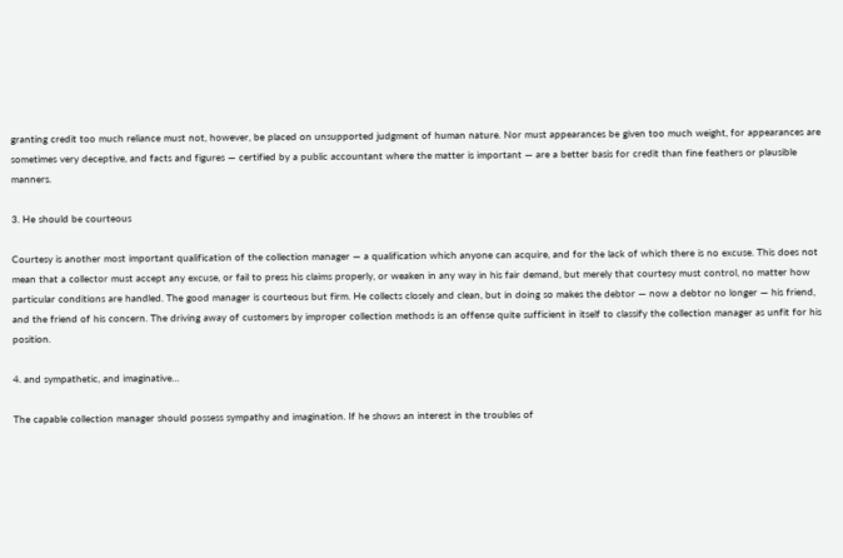granting credit too much reliance must not, however, be placed on unsupported judgment of human nature. Nor must appearances be given too much weight, for appearances are sometimes very deceptive, and facts and figures — certified by a public accountant where the matter is important — are a better basis for credit than fine feathers or plausible manners.

3. He should be courteous

Courtesy is another most important qualification of the collection manager — a qualification which anyone can acquire, and for the lack of which there is no excuse. This does not mean that a collector must accept any excuse, or fail to press his claims properly, or weaken in any way in his fair demand, but merely that courtesy must control, no matter how particular conditions are handled. The good manager is courteous but firm. He collects closely and clean, but in doing so makes the debtor — now a debtor no longer — his friend, and the friend of his concern. The driving away of customers by improper collection methods is an offense quite sufficient in itself to classify the collection manager as unfit for his position.

4. and sympathetic, and imaginative…

The capable collection manager should possess sympathy and imagination. If he shows an interest in the troubles of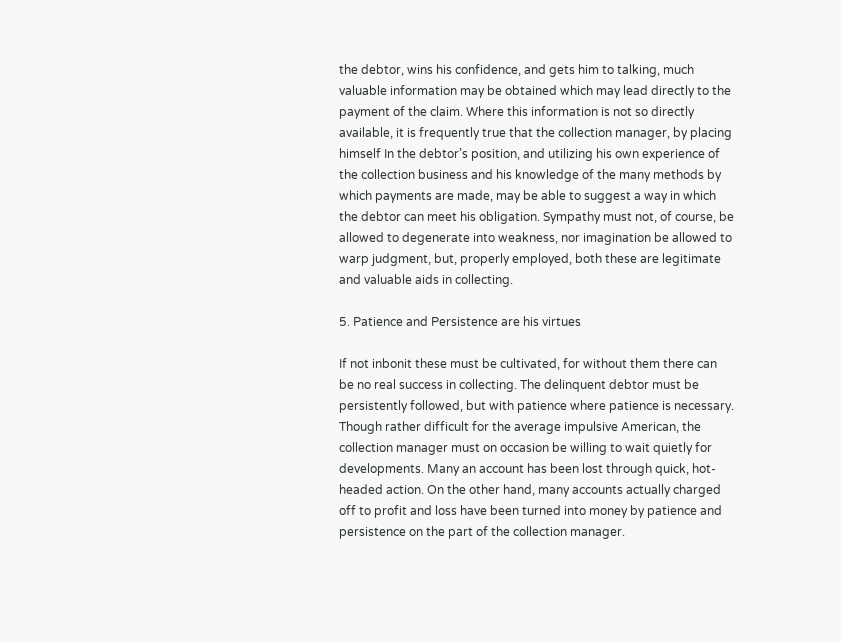the debtor, wins his confidence, and gets him to talking, much valuable information may be obtained which may lead directly to the payment of the claim. Where this information is not so directly available, it is frequently true that the collection manager, by placing himself In the debtor’s position, and utilizing his own experience of the collection business and his knowledge of the many methods by which payments are made, may be able to suggest a way in which the debtor can meet his obligation. Sympathy must not, of course, be allowed to degenerate into weakness, nor imagination be allowed to warp judgment, but, properly employed, both these are legitimate and valuable aids in collecting.

5. Patience and Persistence are his virtues

If not inbonit these must be cultivated, for without them there can be no real success in collecting. The delinquent debtor must be persistently followed, but with patience where patience is necessary. Though rather difficult for the average impulsive American, the collection manager must on occasion be willing to wait quietly for developments. Many an account has been lost through quick, hot-headed action. On the other hand, many accounts actually charged off to profit and loss have been turned into money by patience and persistence on the part of the collection manager.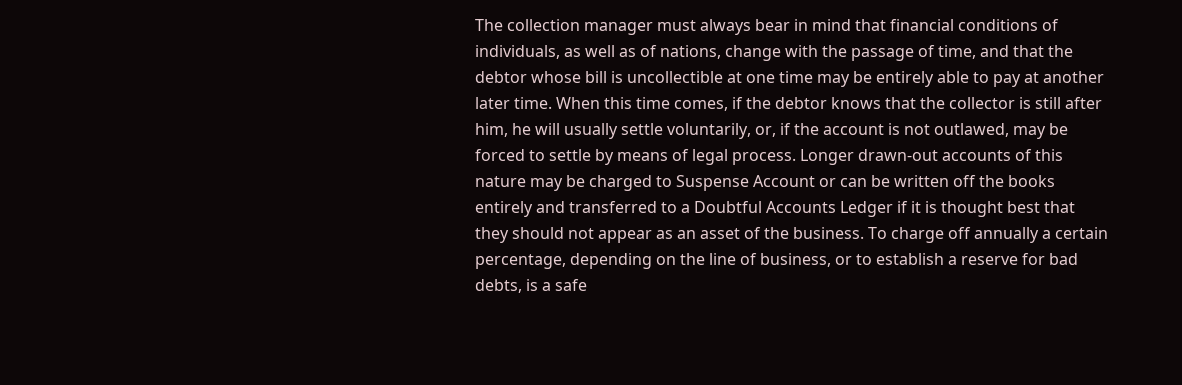The collection manager must always bear in mind that financial conditions of individuals, as well as of nations, change with the passage of time, and that the debtor whose bill is uncollectible at one time may be entirely able to pay at another later time. When this time comes, if the debtor knows that the collector is still after him, he will usually settle voluntarily, or, if the account is not outlawed, may be forced to settle by means of legal process. Longer drawn-out accounts of this nature may be charged to Suspense Account or can be written off the books entirely and transferred to a Doubtful Accounts Ledger if it is thought best that they should not appear as an asset of the business. To charge off annually a certain percentage, depending on the line of business, or to establish a reserve for bad debts, is a safe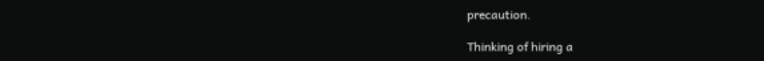precaution.

Thinking of hiring a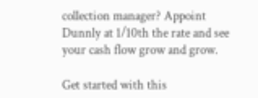collection manager? Appoint Dunnly at 1/10th the rate and see your cash flow grow and grow.

Get started with this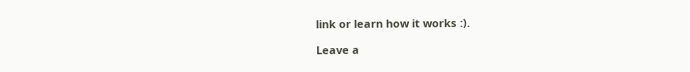link or learn how it works :).

Leave a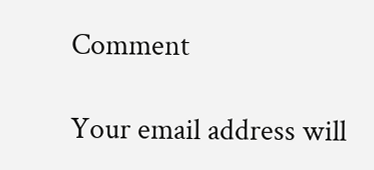Comment

Your email address will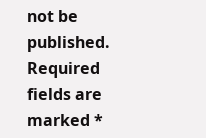not be published. Required fields are marked *